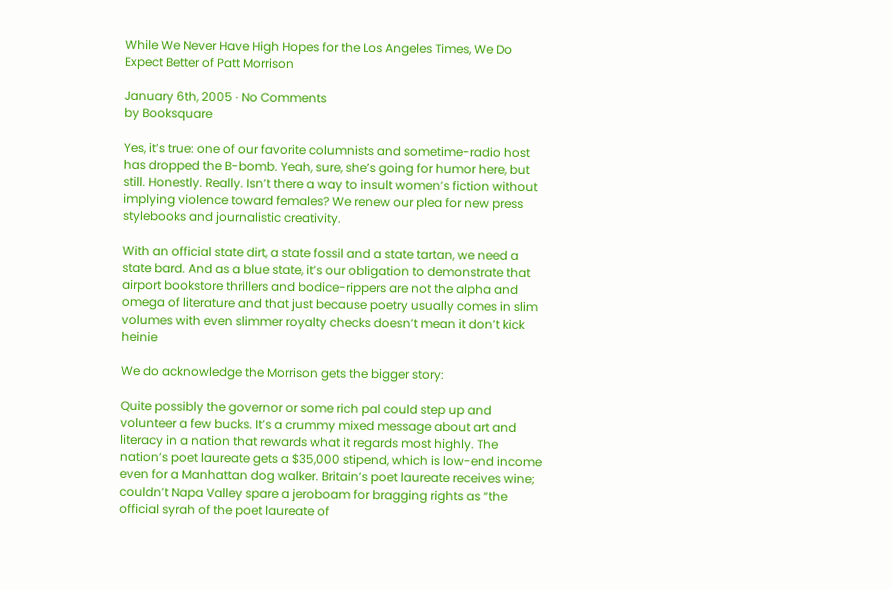While We Never Have High Hopes for the Los Angeles Times, We Do Expect Better of Patt Morrison

January 6th, 2005 · No Comments
by Booksquare

Yes, it’s true: one of our favorite columnists and sometime-radio host has dropped the B-bomb. Yeah, sure, she’s going for humor here, but still. Honestly. Really. Isn’t there a way to insult women’s fiction without implying violence toward females? We renew our plea for new press stylebooks and journalistic creativity.

With an official state dirt, a state fossil and a state tartan, we need a state bard. And as a blue state, it’s our obligation to demonstrate that airport bookstore thrillers and bodice-rippers are not the alpha and omega of literature and that just because poetry usually comes in slim volumes with even slimmer royalty checks doesn’t mean it don’t kick heinie

We do acknowledge the Morrison gets the bigger story:

Quite possibly the governor or some rich pal could step up and volunteer a few bucks. It’s a crummy mixed message about art and literacy in a nation that rewards what it regards most highly. The nation’s poet laureate gets a $35,000 stipend, which is low-end income even for a Manhattan dog walker. Britain’s poet laureate receives wine; couldn’t Napa Valley spare a jeroboam for bragging rights as “the official syrah of the poet laureate of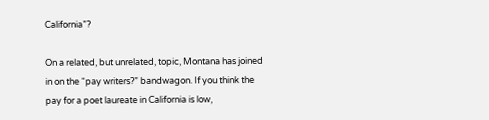California”?

On a related, but unrelated, topic, Montana has joined in on the “pay writers?” bandwagon. If you think the pay for a poet laureate in California is low,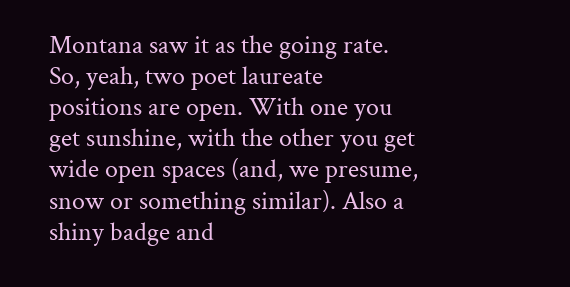Montana saw it as the going rate. So, yeah, two poet laureate positions are open. With one you get sunshine, with the other you get wide open spaces (and, we presume, snow or something similar). Also a shiny badge and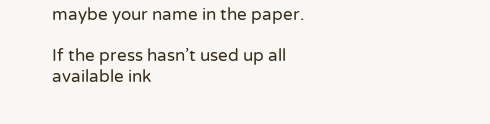maybe your name in the paper.

If the press hasn’t used up all available ink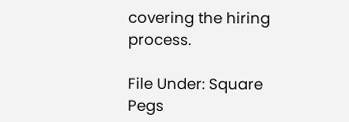covering the hiring process.

File Under: Square Pegs